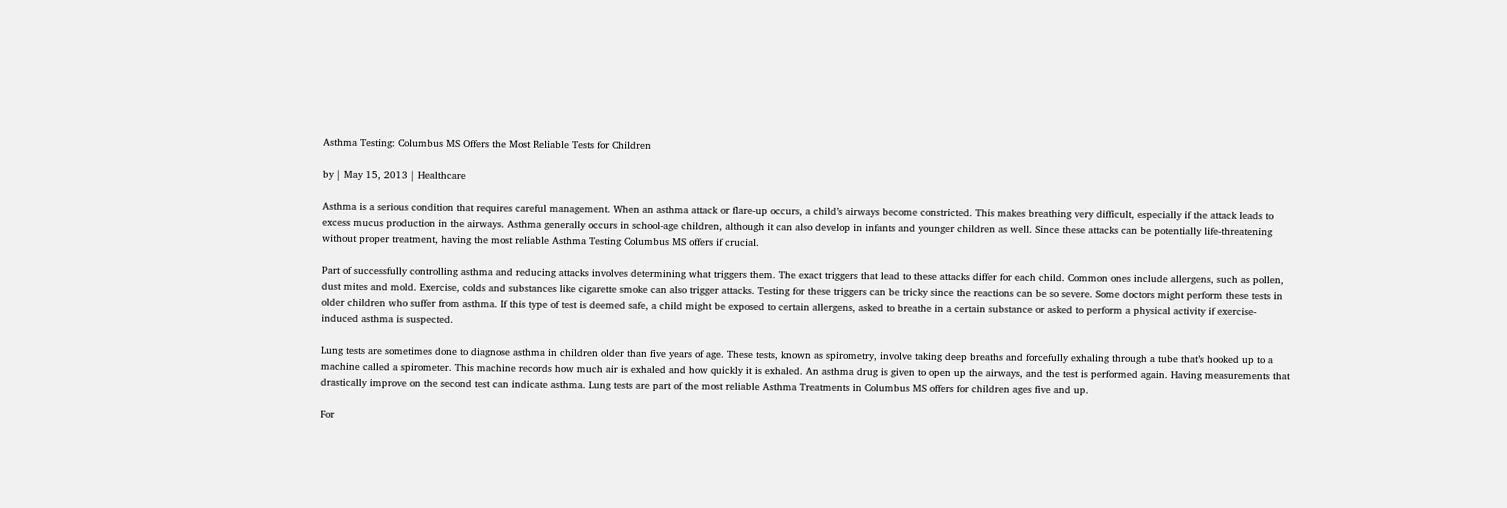Asthma Testing: Columbus MS Offers the Most Reliable Tests for Children

by | May 15, 2013 | Healthcare

Asthma is a serious condition that requires careful management. When an asthma attack or flare-up occurs, a child’s airways become constricted. This makes breathing very difficult, especially if the attack leads to excess mucus production in the airways. Asthma generally occurs in school-age children, although it can also develop in infants and younger children as well. Since these attacks can be potentially life-threatening without proper treatment, having the most reliable Asthma Testing Columbus MS offers if crucial.

Part of successfully controlling asthma and reducing attacks involves determining what triggers them. The exact triggers that lead to these attacks differ for each child. Common ones include allergens, such as pollen, dust mites and mold. Exercise, colds and substances like cigarette smoke can also trigger attacks. Testing for these triggers can be tricky since the reactions can be so severe. Some doctors might perform these tests in older children who suffer from asthma. If this type of test is deemed safe, a child might be exposed to certain allergens, asked to breathe in a certain substance or asked to perform a physical activity if exercise-induced asthma is suspected.

Lung tests are sometimes done to diagnose asthma in children older than five years of age. These tests, known as spirometry, involve taking deep breaths and forcefully exhaling through a tube that’s hooked up to a machine called a spirometer. This machine records how much air is exhaled and how quickly it is exhaled. An asthma drug is given to open up the airways, and the test is performed again. Having measurements that drastically improve on the second test can indicate asthma. Lung tests are part of the most reliable Asthma Treatments in Columbus MS offers for children ages five and up.

For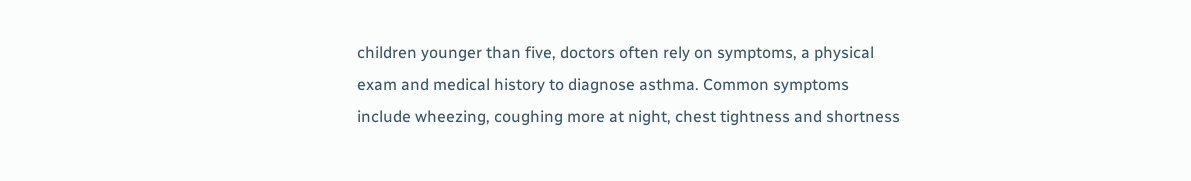children younger than five, doctors often rely on symptoms, a physical exam and medical history to diagnose asthma. Common symptoms include wheezing, coughing more at night, chest tightness and shortness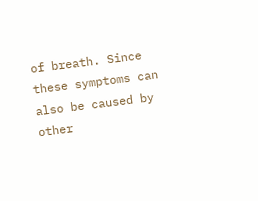of breath. Since these symptoms can also be caused by other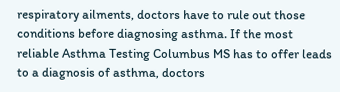respiratory ailments, doctors have to rule out those conditions before diagnosing asthma. If the most reliable Asthma Testing Columbus MS has to offer leads to a diagnosis of asthma, doctors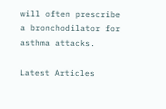will often prescribe a bronchodilator for asthma attacks.

Latest Articles